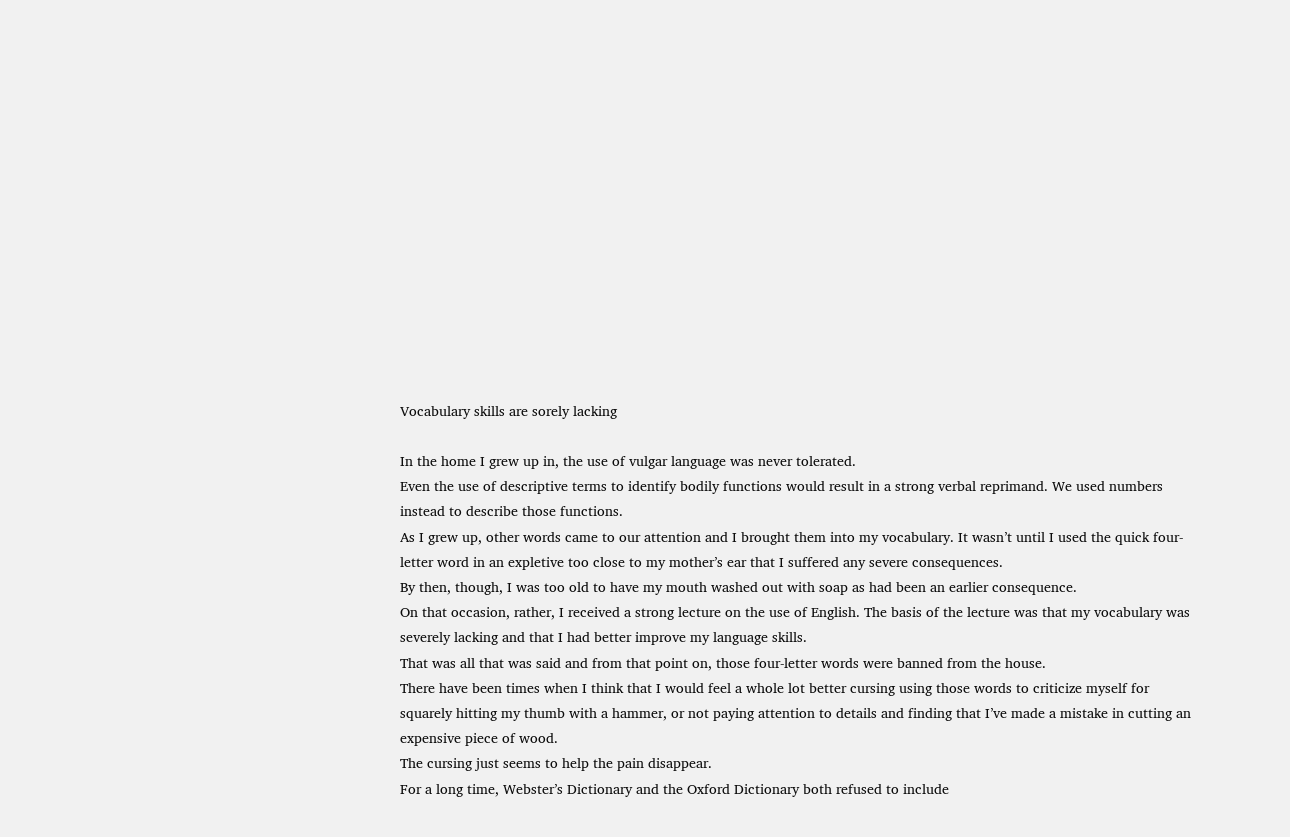Vocabulary skills are sorely lacking

In the home I grew up in, the use of vulgar language was never tolerated.
Even the use of descriptive terms to identify bodily functions would result in a strong verbal reprimand. We used numbers instead to describe those functions.
As I grew up, other words came to our attention and I brought them into my vocabulary. It wasn’t until I used the quick four-letter word in an expletive too close to my mother’s ear that I suffered any severe consequences.
By then, though, I was too old to have my mouth washed out with soap as had been an earlier consequence.
On that occasion, rather, I received a strong lecture on the use of English. The basis of the lecture was that my vocabulary was severely lacking and that I had better improve my language skills.
That was all that was said and from that point on, those four-letter words were banned from the house.
There have been times when I think that I would feel a whole lot better cursing using those words to criticize myself for squarely hitting my thumb with a hammer, or not paying attention to details and finding that I’ve made a mistake in cutting an expensive piece of wood.
The cursing just seems to help the pain disappear.
For a long time, Webster’s Dictionary and the Oxford Dictionary both refused to include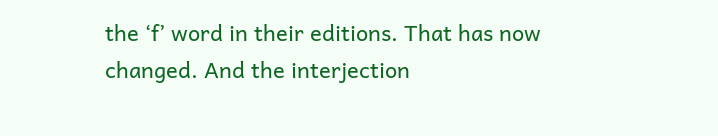the ‘f’ word in their editions. That has now changed. And the interjection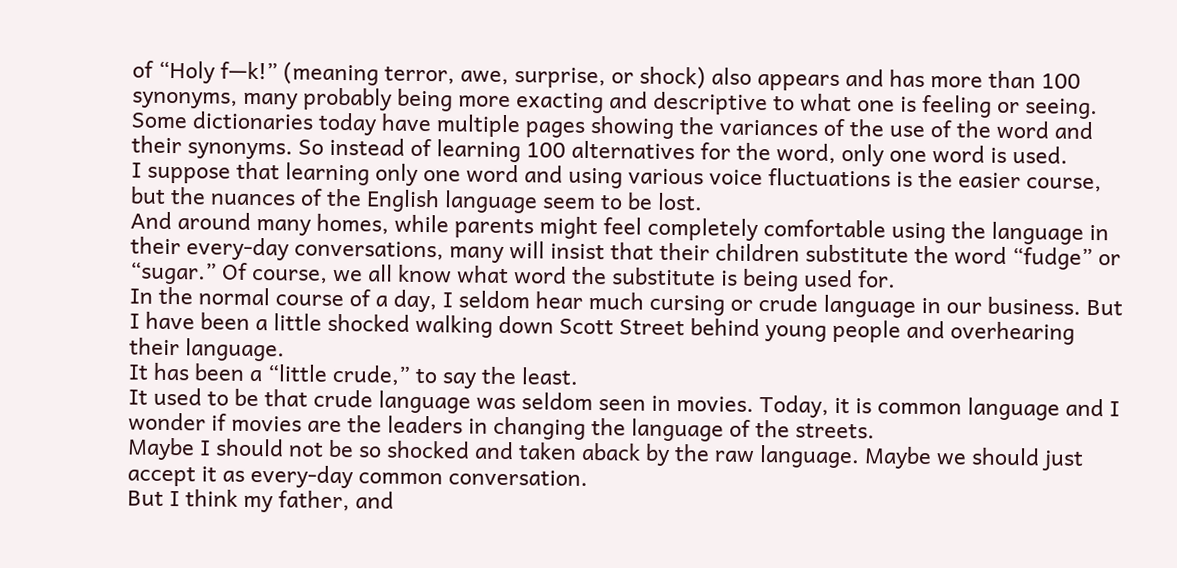of “Holy f—k!” (meaning terror, awe, surprise, or shock) also appears and has more than 100 synonyms, many probably being more exacting and descriptive to what one is feeling or seeing.
Some dictionaries today have multiple pages showing the variances of the use of the word and their synonyms. So instead of learning 100 alternatives for the word, only one word is used.
I suppose that learning only one word and using various voice fluctuations is the easier course, but the nuances of the English language seem to be lost.
And around many homes, while parents might feel completely comfortable using the language in their every-day conversations, many will insist that their children substitute the word “fudge” or “sugar.” Of course, we all know what word the substitute is being used for.
In the normal course of a day, I seldom hear much cursing or crude language in our business. But I have been a little shocked walking down Scott Street behind young people and overhearing their language.
It has been a “little crude,” to say the least.
It used to be that crude language was seldom seen in movies. Today, it is common language and I wonder if movies are the leaders in changing the language of the streets.
Maybe I should not be so shocked and taken aback by the raw language. Maybe we should just accept it as every-day common conversation.
But I think my father, and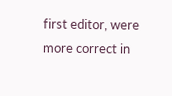first editor, were more correct in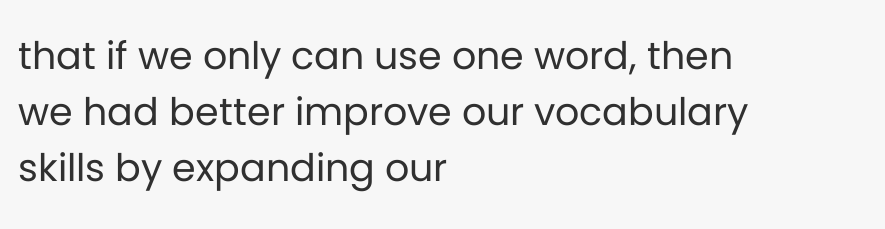that if we only can use one word, then we had better improve our vocabulary skills by expanding our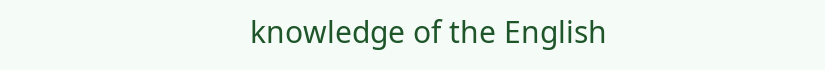knowledge of the English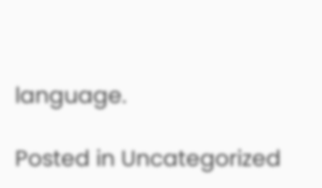language.

Posted in Uncategorized